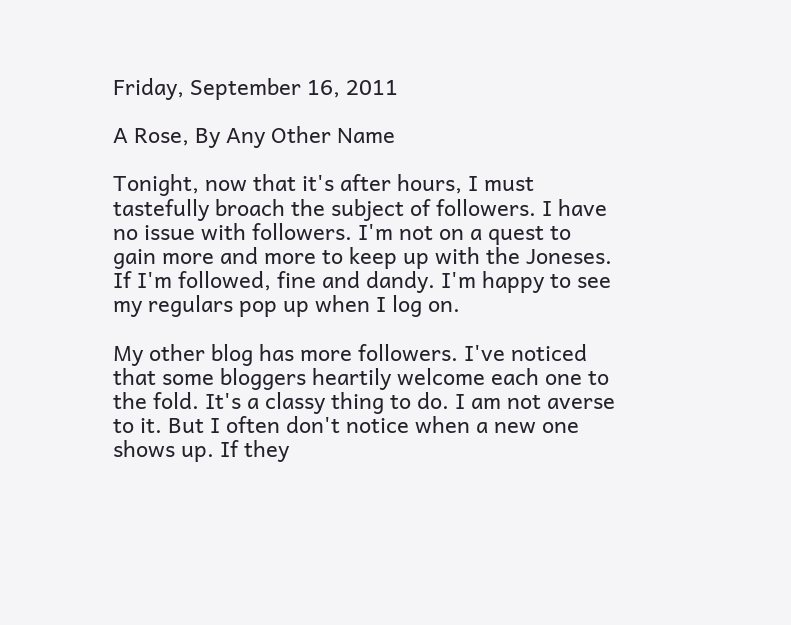Friday, September 16, 2011

A Rose, By Any Other Name

Tonight, now that it's after hours, I must tastefully broach the subject of followers. I have no issue with followers. I'm not on a quest to gain more and more to keep up with the Joneses. If I'm followed, fine and dandy. I'm happy to see my regulars pop up when I log on.

My other blog has more followers. I've noticed that some bloggers heartily welcome each one to the fold. It's a classy thing to do. I am not averse to it. But I often don't notice when a new one shows up. If they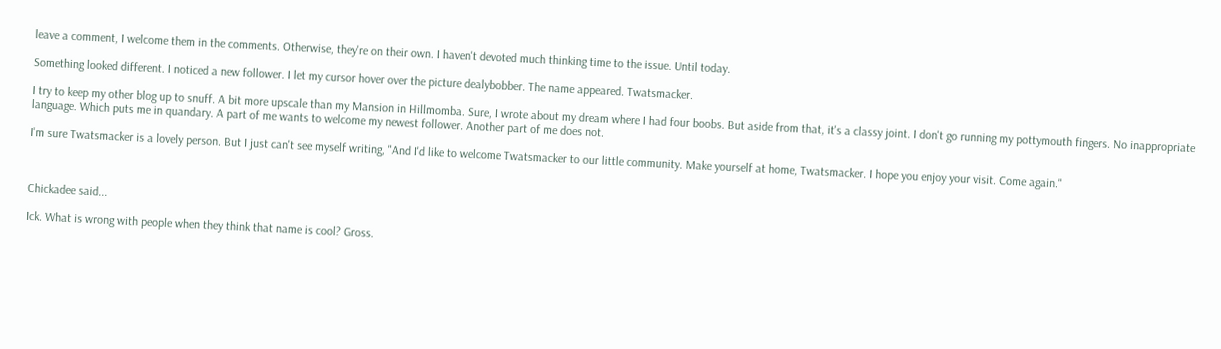leave a comment, I welcome them in the comments. Otherwise, they're on their own. I haven't devoted much thinking time to the issue. Until today.

Something looked different. I noticed a new follower. I let my cursor hover over the picture dealybobber. The name appeared. Twatsmacker.

I try to keep my other blog up to snuff. A bit more upscale than my Mansion in Hillmomba. Sure, I wrote about my dream where I had four boobs. But aside from that, it's a classy joint. I don't go running my pottymouth fingers. No inappropriate language. Which puts me in quandary. A part of me wants to welcome my newest follower. Another part of me does not.

I'm sure Twatsmacker is a lovely person. But I just can't see myself writing, "And I'd like to welcome Twatsmacker to our little community. Make yourself at home, Twatsmacker. I hope you enjoy your visit. Come again."



Chickadee said...

Ick. What is wrong with people when they think that name is cool? Gross.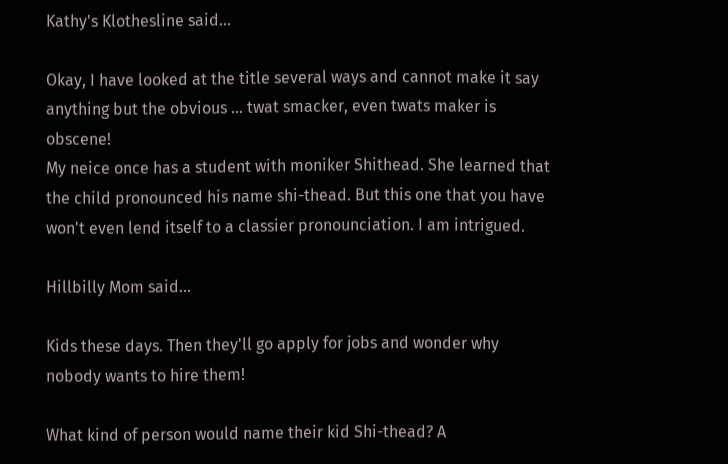Kathy's Klothesline said...

Okay, I have looked at the title several ways and cannot make it say anything but the obvious ... twat smacker, even twats maker is obscene!
My neice once has a student with moniker Shithead. She learned that the child pronounced his name shi-thead. But this one that you have won't even lend itself to a classier pronounciation. I am intrigued.

Hillbilly Mom said...

Kids these days. Then they'll go apply for jobs and wonder why nobody wants to hire them!

What kind of person would name their kid Shi-thead? A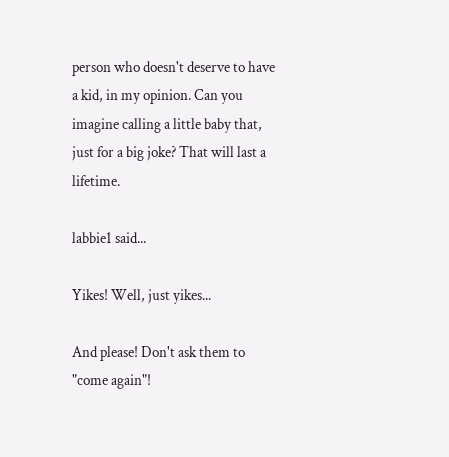person who doesn't deserve to have a kid, in my opinion. Can you imagine calling a little baby that, just for a big joke? That will last a lifetime.

labbie1 said...

Yikes! Well, just yikes...

And please! Don't ask them to "come again"!